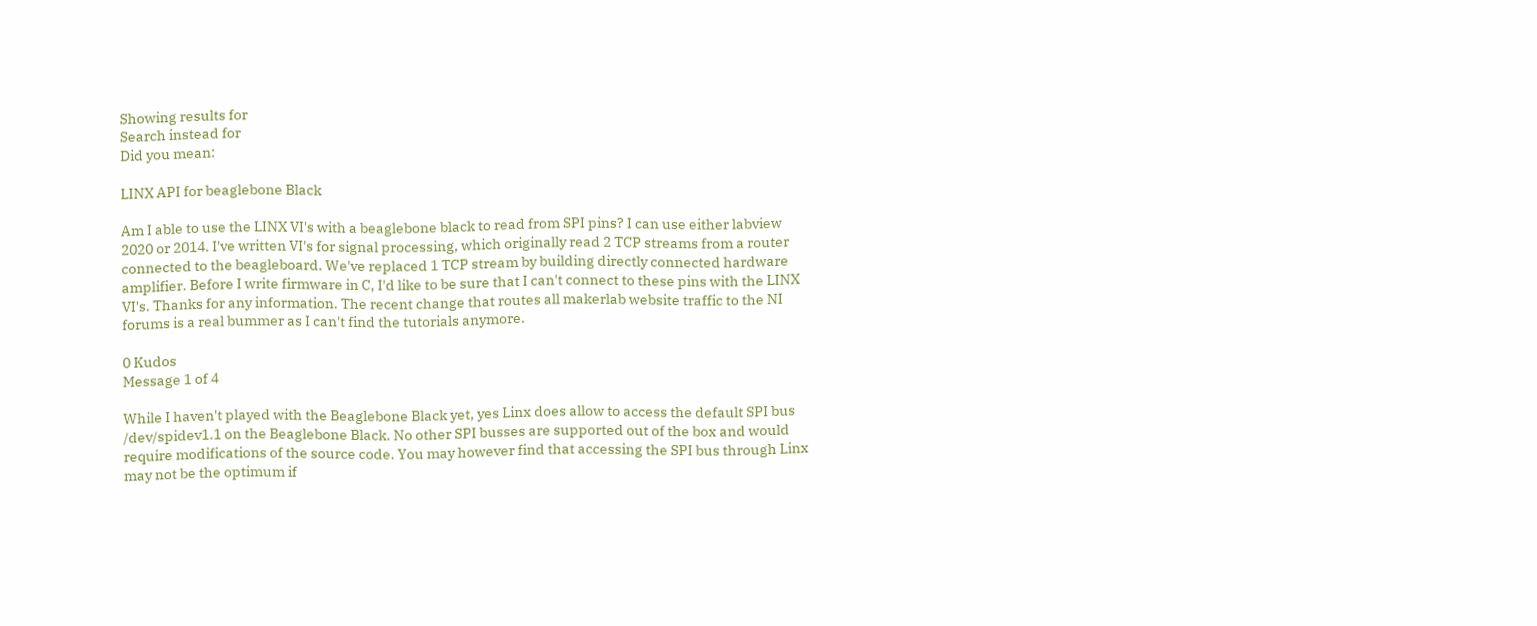Showing results for
Search instead for
Did you mean:

LINX API for beaglebone Black

Am I able to use the LINX VI's with a beaglebone black to read from SPI pins? I can use either labview 2020 or 2014. I've written VI's for signal processing, which originally read 2 TCP streams from a router connected to the beagleboard. We've replaced 1 TCP stream by building directly connected hardware amplifier. Before I write firmware in C, I'd like to be sure that I can't connect to these pins with the LINX VI's. Thanks for any information. The recent change that routes all makerlab website traffic to the NI forums is a real bummer as I can't find the tutorials anymore.

0 Kudos
Message 1 of 4

While I haven't played with the Beaglebone Black yet, yes Linx does allow to access the default SPI bus /dev/spidev1.1 on the Beaglebone Black. No other SPI busses are supported out of the box and would require modifications of the source code. You may however find that accessing the SPI bus through Linx may not be the optimum if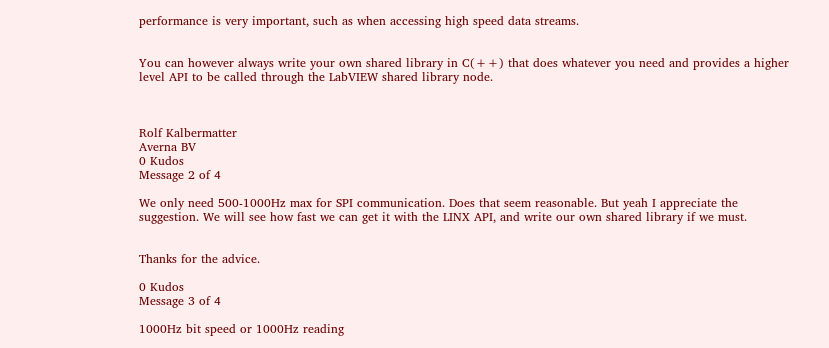performance is very important, such as when accessing high speed data streams.


You can however always write your own shared library in C(++) that does whatever you need and provides a higher level API to be called through the LabVIEW shared library node.



Rolf Kalbermatter
Averna BV
0 Kudos
Message 2 of 4

We only need 500-1000Hz max for SPI communication. Does that seem reasonable. But yeah I appreciate the suggestion. We will see how fast we can get it with the LINX API, and write our own shared library if we must.


Thanks for the advice.

0 Kudos
Message 3 of 4

1000Hz bit speed or 1000Hz reading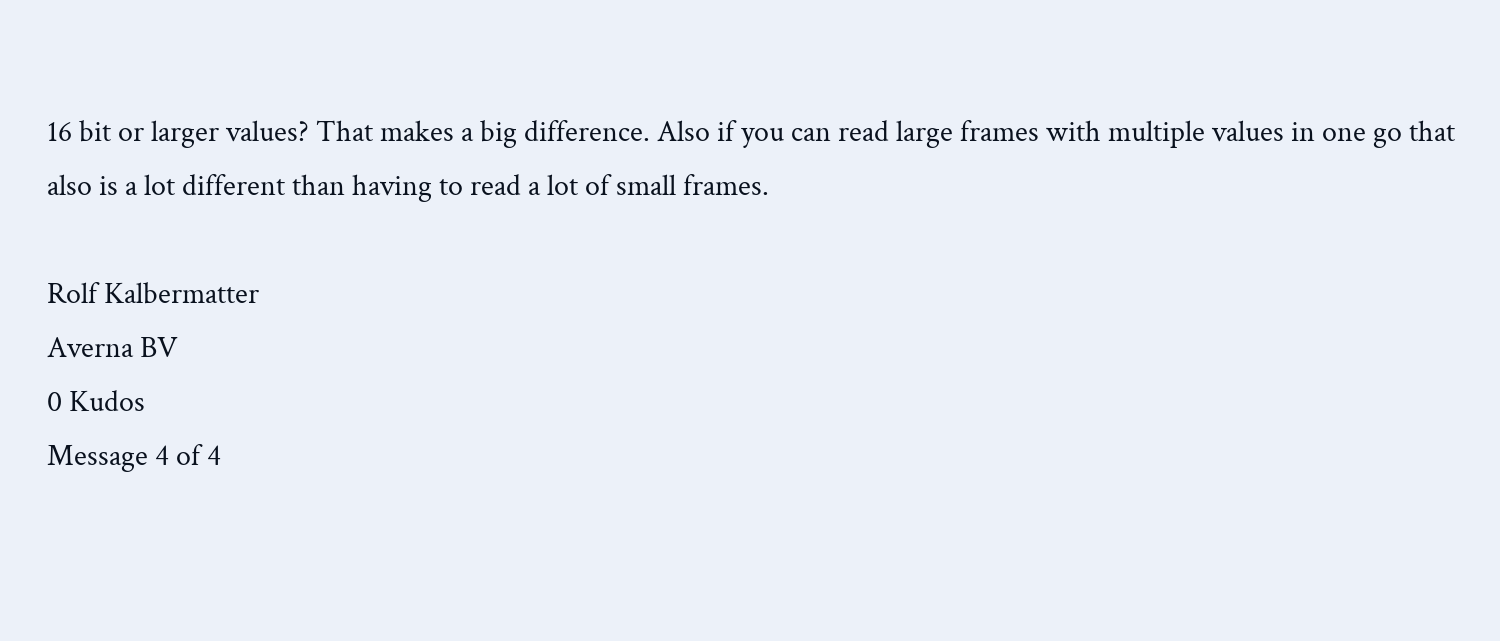16 bit or larger values? That makes a big difference. Also if you can read large frames with multiple values in one go that also is a lot different than having to read a lot of small frames.

Rolf Kalbermatter
Averna BV
0 Kudos
Message 4 of 4